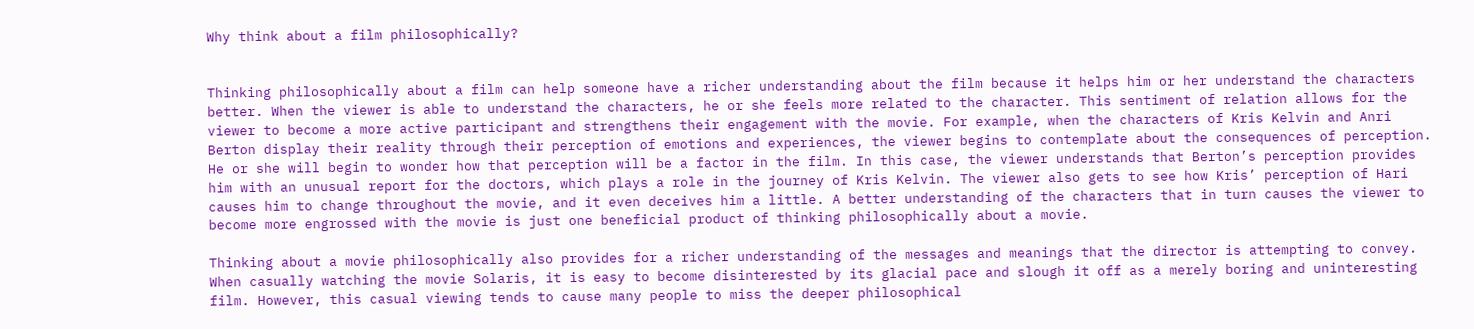Why think about a film philosophically?


Thinking philosophically about a film can help someone have a richer understanding about the film because it helps him or her understand the characters better. When the viewer is able to understand the characters, he or she feels more related to the character. This sentiment of relation allows for the viewer to become a more active participant and strengthens their engagement with the movie. For example, when the characters of Kris Kelvin and Anri Berton display their reality through their perception of emotions and experiences, the viewer begins to contemplate about the consequences of perception. He or she will begin to wonder how that perception will be a factor in the film. In this case, the viewer understands that Berton’s perception provides him with an unusual report for the doctors, which plays a role in the journey of Kris Kelvin. The viewer also gets to see how Kris’ perception of Hari causes him to change throughout the movie, and it even deceives him a little. A better understanding of the characters that in turn causes the viewer to become more engrossed with the movie is just one beneficial product of thinking philosophically about a movie.

Thinking about a movie philosophically also provides for a richer understanding of the messages and meanings that the director is attempting to convey. When casually watching the movie Solaris, it is easy to become disinterested by its glacial pace and slough it off as a merely boring and uninteresting film. However, this casual viewing tends to cause many people to miss the deeper philosophical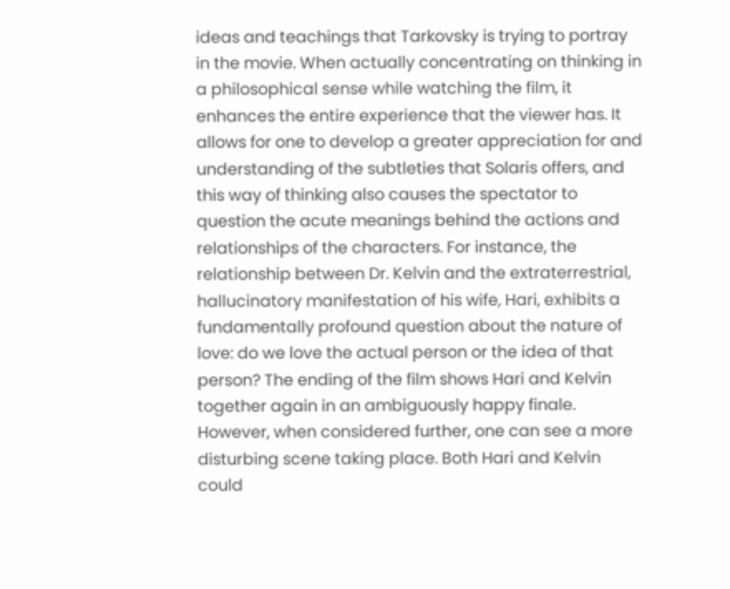ideas and teachings that Tarkovsky is trying to portray in the movie. When actually concentrating on thinking in a philosophical sense while watching the film, it enhances the entire experience that the viewer has. It allows for one to develop a greater appreciation for and understanding of the subtleties that Solaris offers, and this way of thinking also causes the spectator to question the acute meanings behind the actions and relationships of the characters. For instance, the relationship between Dr. Kelvin and the extraterrestrial, hallucinatory manifestation of his wife, Hari, exhibits a fundamentally profound question about the nature of love: do we love the actual person or the idea of that person? The ending of the film shows Hari and Kelvin together again in an ambiguously happy finale. However, when considered further, one can see a more disturbing scene taking place. Both Hari and Kelvin could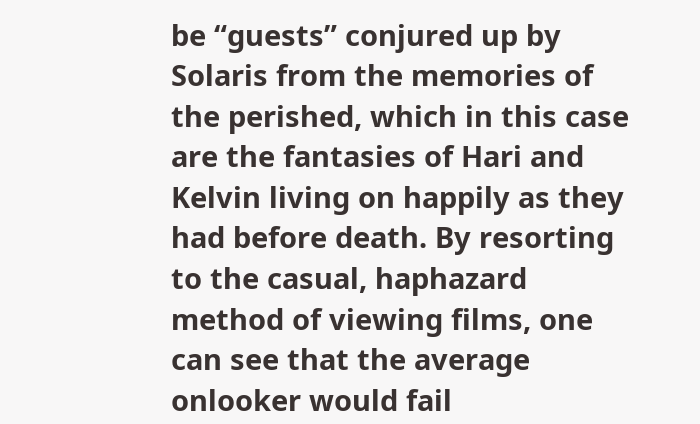be “guests” conjured up by Solaris from the memories of the perished, which in this case are the fantasies of Hari and Kelvin living on happily as they had before death. By resorting to the casual, haphazard method of viewing films, one can see that the average onlooker would fail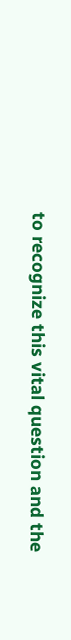to recognize this vital question and the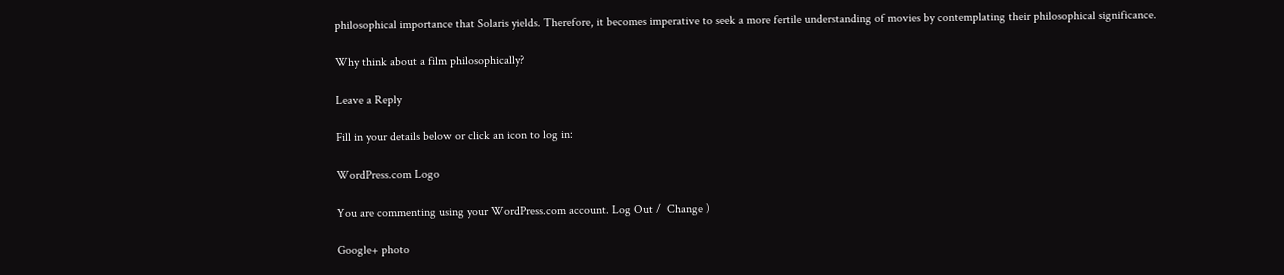philosophical importance that Solaris yields. Therefore, it becomes imperative to seek a more fertile understanding of movies by contemplating their philosophical significance.

Why think about a film philosophically?

Leave a Reply

Fill in your details below or click an icon to log in:

WordPress.com Logo

You are commenting using your WordPress.com account. Log Out /  Change )

Google+ photo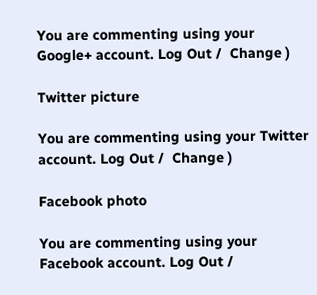You are commenting using your Google+ account. Log Out /  Change )

Twitter picture

You are commenting using your Twitter account. Log Out /  Change )

Facebook photo

You are commenting using your Facebook account. Log Out /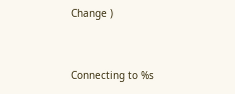Change )


Connecting to %s